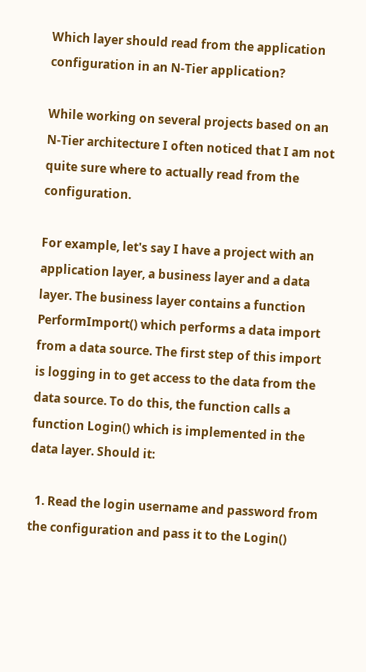Which layer should read from the application configuration in an N-Tier application?

While working on several projects based on an N-Tier architecture I often noticed that I am not quite sure where to actually read from the configuration.

For example, let's say I have a project with an application layer, a business layer and a data layer. The business layer contains a function PerformImport() which performs a data import from a data source. The first step of this import is logging in to get access to the data from the data source. To do this, the function calls a function Login() which is implemented in the data layer. Should it:

  1. Read the login username and password from the configuration and pass it to the Login()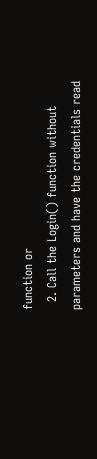function or
  2. Call the Login() function without parameters and have the credentials read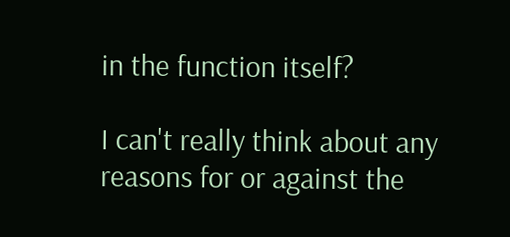in the function itself?

I can't really think about any reasons for or against the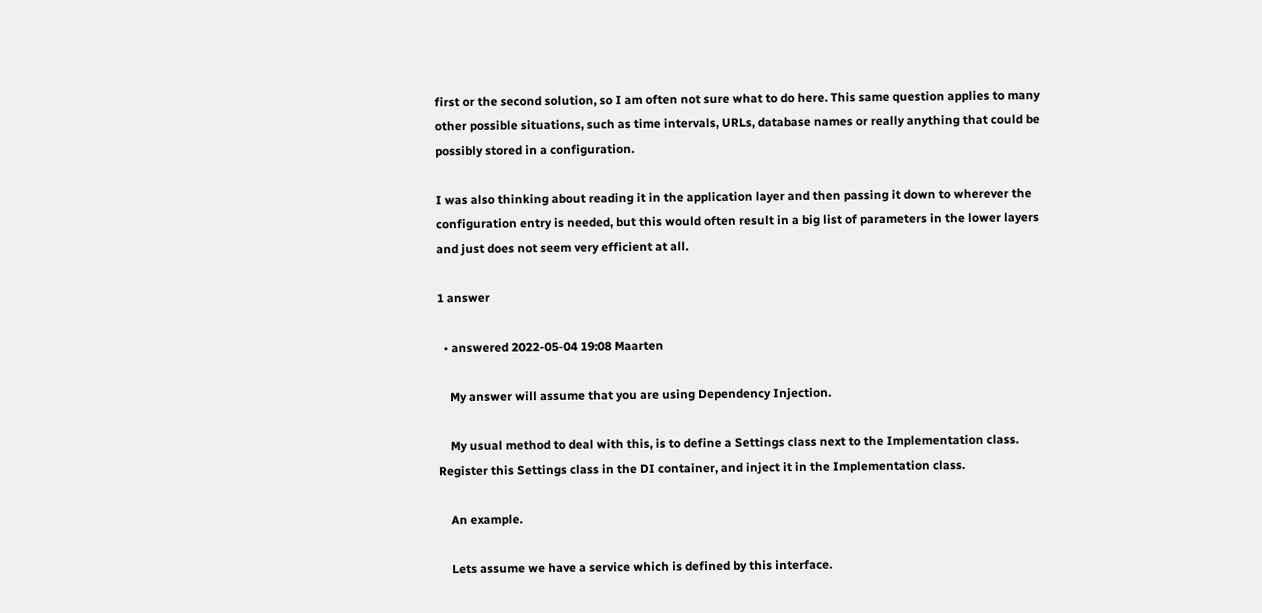first or the second solution, so I am often not sure what to do here. This same question applies to many other possible situations, such as time intervals, URLs, database names or really anything that could be possibly stored in a configuration.

I was also thinking about reading it in the application layer and then passing it down to wherever the configuration entry is needed, but this would often result in a big list of parameters in the lower layers and just does not seem very efficient at all.

1 answer

  • answered 2022-05-04 19:08 Maarten

    My answer will assume that you are using Dependency Injection.

    My usual method to deal with this, is to define a Settings class next to the Implementation class. Register this Settings class in the DI container, and inject it in the Implementation class.

    An example.

    Lets assume we have a service which is defined by this interface.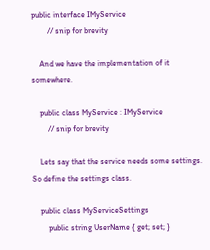public interface IMyService
        // snip for brevity

    And we have the implementation of it somewhere.

    public class MyService : IMyService
        // snip for brevity

    Lets say that the service needs some settings. So define the settings class.

    public class MyServiceSettings
        public string UserName { get; set; }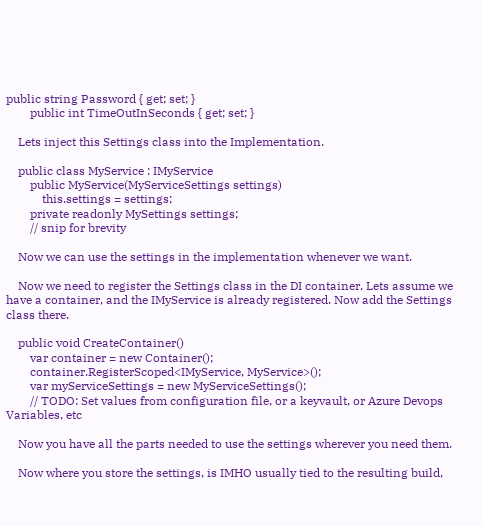public string Password { get; set; }
        public int TimeOutInSeconds { get; set; }

    Lets inject this Settings class into the Implementation.

    public class MyService : IMyService
        public MyService(MyServiceSettings settings)
            this.settings = settings;
        private readonly MySettings settings;
        // snip for brevity

    Now we can use the settings in the implementation whenever we want.

    Now we need to register the Settings class in the DI container. Lets assume we have a container, and the IMyService is already registered. Now add the Settings class there.

    public void CreateContainer()
        var container = new Container();
        container.RegisterScoped<IMyService, MyService>();
        var myServiceSettings = new MyServiceSettings();
        // TODO: Set values from configuration file, or a keyvault, or Azure Devops Variables, etc

    Now you have all the parts needed to use the settings wherever you need them.

    Now where you store the settings, is IMHO usually tied to the resulting build,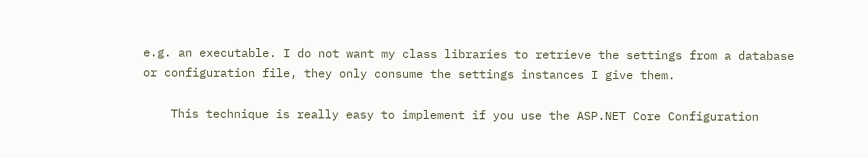e.g. an executable. I do not want my class libraries to retrieve the settings from a database or configuration file, they only consume the settings instances I give them.

    This technique is really easy to implement if you use the ASP.NET Core Configuration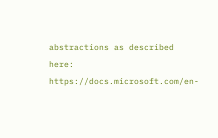abstractions as described here: https://docs.microsoft.com/en-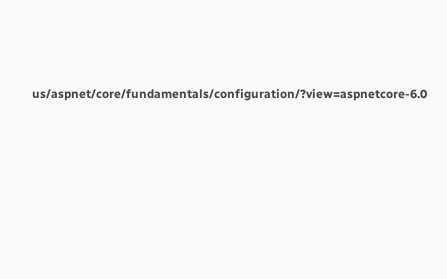us/aspnet/core/fundamentals/configuration/?view=aspnetcore-6.0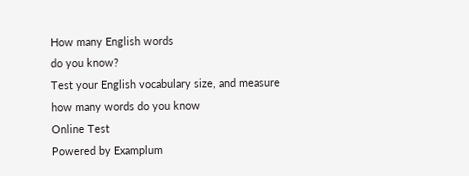How many English words
do you know?
Test your English vocabulary size, and measure
how many words do you know
Online Test
Powered by Examplum